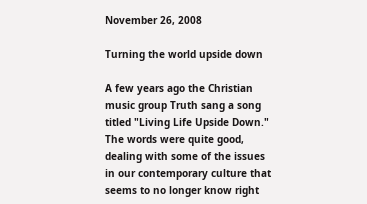November 26, 2008

Turning the world upside down

A few years ago the Christian music group Truth sang a song titled "Living Life Upside Down." The words were quite good, dealing with some of the issues in our contemporary culture that seems to no longer know right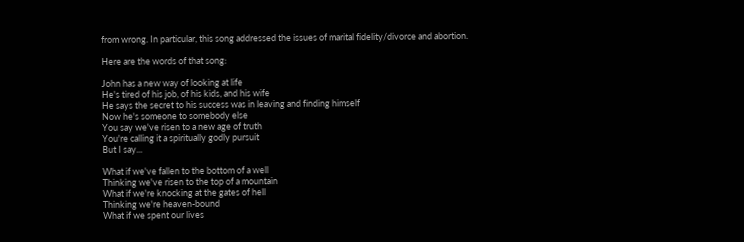from wrong. In particular, this song addressed the issues of marital fidelity/divorce and abortion.

Here are the words of that song:

John has a new way of looking at life
He's tired of his job, of his kids, and his wife
He says the secret to his success was in leaving and finding himself
Now he's someone to somebody else
You say we've risen to a new age of truth
You're calling it a spiritually godly pursuit
But I say...

What if we've fallen to the bottom of a well
Thinking we've risen to the top of a mountain
What if we're knocking at the gates of hell
Thinking we're heaven-bound
What if we spent our lives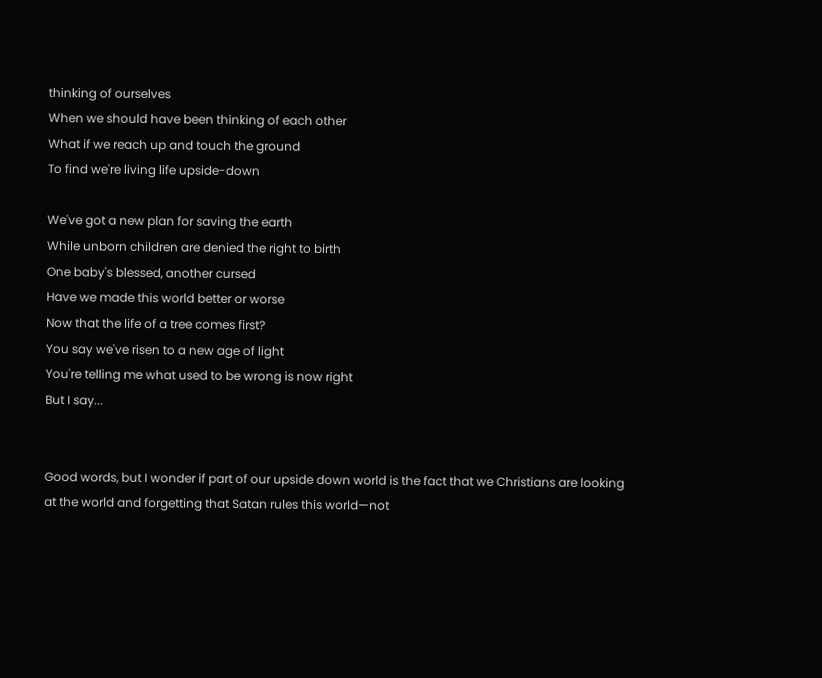thinking of ourselves
When we should have been thinking of each other
What if we reach up and touch the ground
To find we're living life upside-down

We've got a new plan for saving the earth
While unborn children are denied the right to birth
One baby's blessed, another cursed
Have we made this world better or worse
Now that the life of a tree comes first?
You say we've risen to a new age of light
You're telling me what used to be wrong is now right
But I say...


Good words, but I wonder if part of our upside down world is the fact that we Christians are looking at the world and forgetting that Satan rules this world—not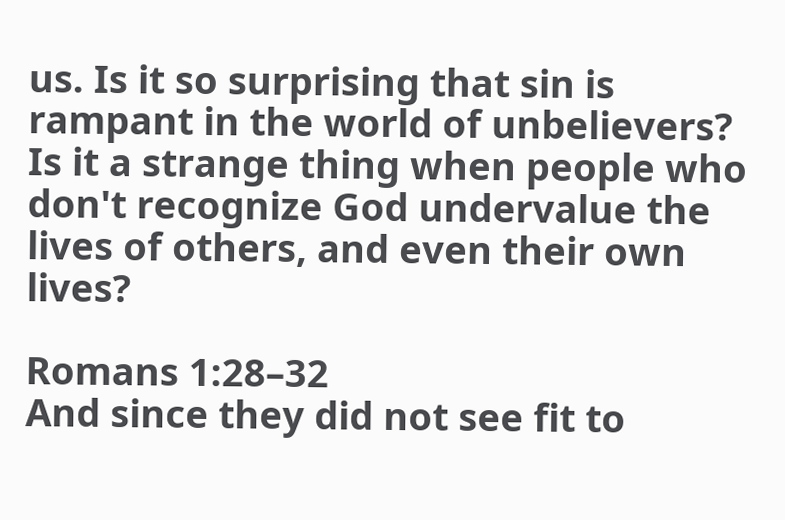us. Is it so surprising that sin is rampant in the world of unbelievers? Is it a strange thing when people who don't recognize God undervalue the lives of others, and even their own lives?

Romans 1:28–32
And since they did not see fit to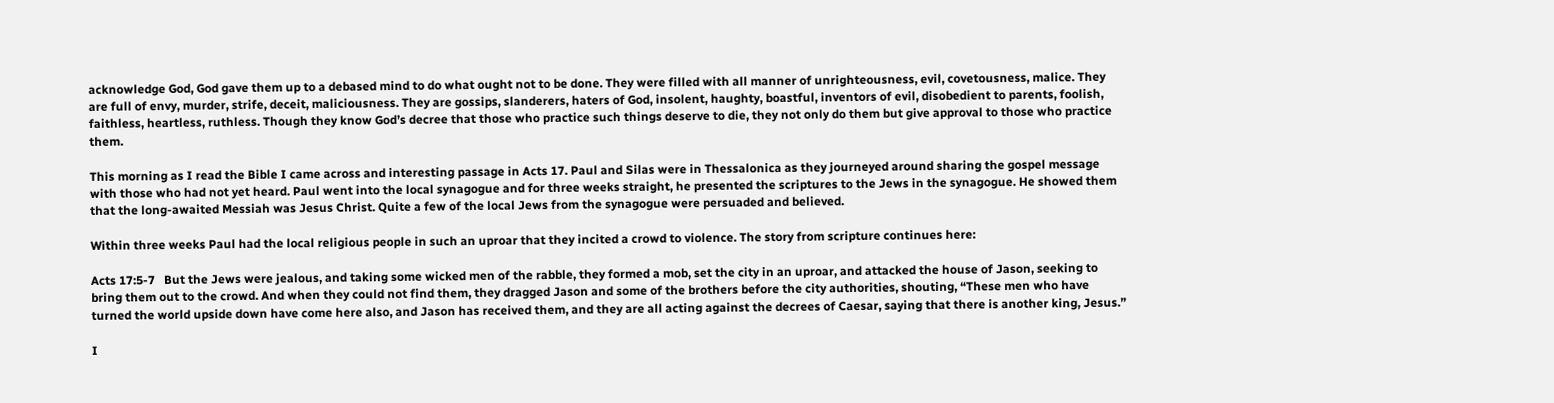acknowledge God, God gave them up to a debased mind to do what ought not to be done. They were filled with all manner of unrighteousness, evil, covetousness, malice. They are full of envy, murder, strife, deceit, maliciousness. They are gossips, slanderers, haters of God, insolent, haughty, boastful, inventors of evil, disobedient to parents, foolish, faithless, heartless, ruthless. Though they know God’s decree that those who practice such things deserve to die, they not only do them but give approval to those who practice them.

This morning as I read the Bible I came across and interesting passage in Acts 17. Paul and Silas were in Thessalonica as they journeyed around sharing the gospel message with those who had not yet heard. Paul went into the local synagogue and for three weeks straight, he presented the scriptures to the Jews in the synagogue. He showed them that the long-awaited Messiah was Jesus Christ. Quite a few of the local Jews from the synagogue were persuaded and believed.

Within three weeks Paul had the local religious people in such an uproar that they incited a crowd to violence. The story from scripture continues here:

Acts 17:5-7   But the Jews were jealous, and taking some wicked men of the rabble, they formed a mob, set the city in an uproar, and attacked the house of Jason, seeking to bring them out to the crowd. And when they could not find them, they dragged Jason and some of the brothers before the city authorities, shouting, “These men who have turned the world upside down have come here also, and Jason has received them, and they are all acting against the decrees of Caesar, saying that there is another king, Jesus.”

I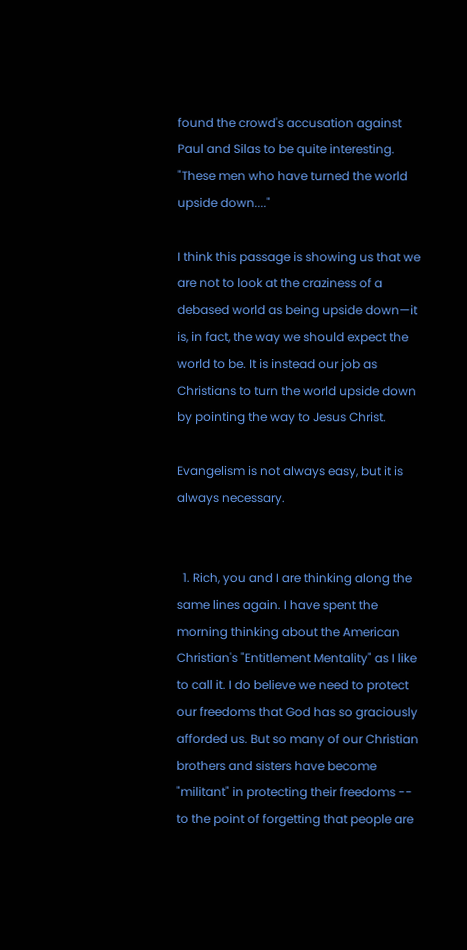found the crowd's accusation against Paul and Silas to be quite interesting. "These men who have turned the world upside down...."

I think this passage is showing us that we are not to look at the craziness of a debased world as being upside down—it is, in fact, the way we should expect the world to be. It is instead our job as Christians to turn the world upside down by pointing the way to Jesus Christ.

Evangelism is not always easy, but it is always necessary.


  1. Rich, you and I are thinking along the same lines again. I have spent the morning thinking about the American Christian's "Entitlement Mentality" as I like to call it. I do believe we need to protect our freedoms that God has so graciously afforded us. But so many of our Christian brothers and sisters have become "militant" in protecting their freedoms -- to the point of forgetting that people are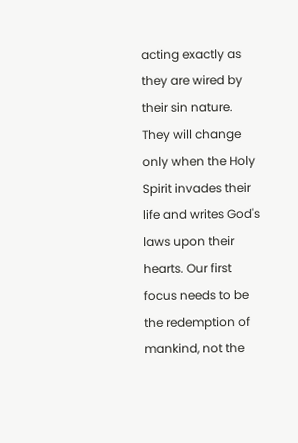acting exactly as they are wired by their sin nature. They will change only when the Holy Spirit invades their life and writes God's laws upon their hearts. Our first focus needs to be the redemption of mankind, not the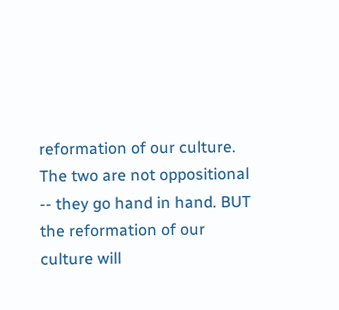reformation of our culture. The two are not oppositional -- they go hand in hand. BUT the reformation of our culture will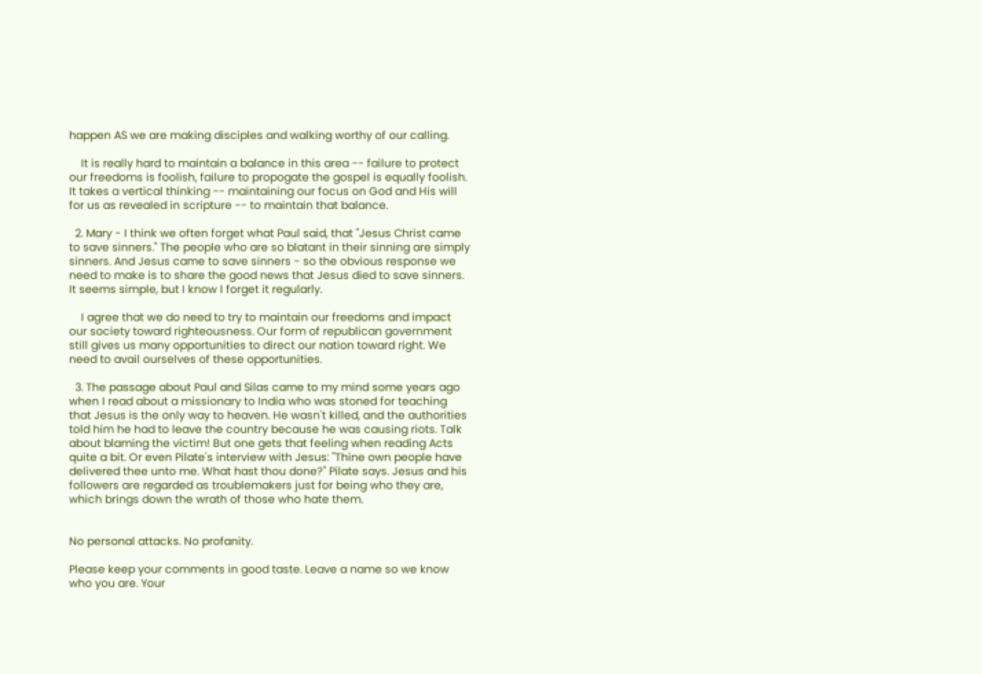happen AS we are making disciples and walking worthy of our calling.

    It is really hard to maintain a balance in this area -- failure to protect our freedoms is foolish, failure to propogate the gospel is equally foolish. It takes a vertical thinking -- maintaining our focus on God and His will for us as revealed in scripture -- to maintain that balance.

  2. Mary - I think we often forget what Paul said, that "Jesus Christ came to save sinners." The people who are so blatant in their sinning are simply sinners. And Jesus came to save sinners - so the obvious response we need to make is to share the good news that Jesus died to save sinners. It seems simple, but I know I forget it regularly.

    I agree that we do need to try to maintain our freedoms and impact our society toward righteousness. Our form of republican government still gives us many opportunities to direct our nation toward right. We need to avail ourselves of these opportunities.

  3. The passage about Paul and Silas came to my mind some years ago when I read about a missionary to India who was stoned for teaching that Jesus is the only way to heaven. He wasn't killed, and the authorities told him he had to leave the country because he was causing riots. Talk about blaming the victim! But one gets that feeling when reading Acts quite a bit. Or even Pilate's interview with Jesus: "Thine own people have delivered thee unto me. What hast thou done?" Pilate says. Jesus and his followers are regarded as troublemakers just for being who they are, which brings down the wrath of those who hate them.


No personal attacks. No profanity.

Please keep your comments in good taste. Leave a name so we know who you are. Your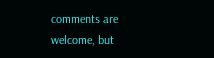comments are welcome, but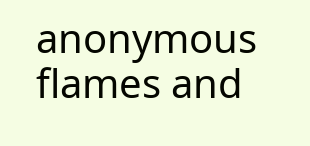anonymous flames and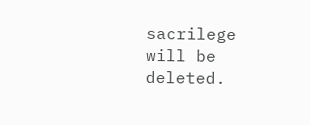sacrilege will be deleted.